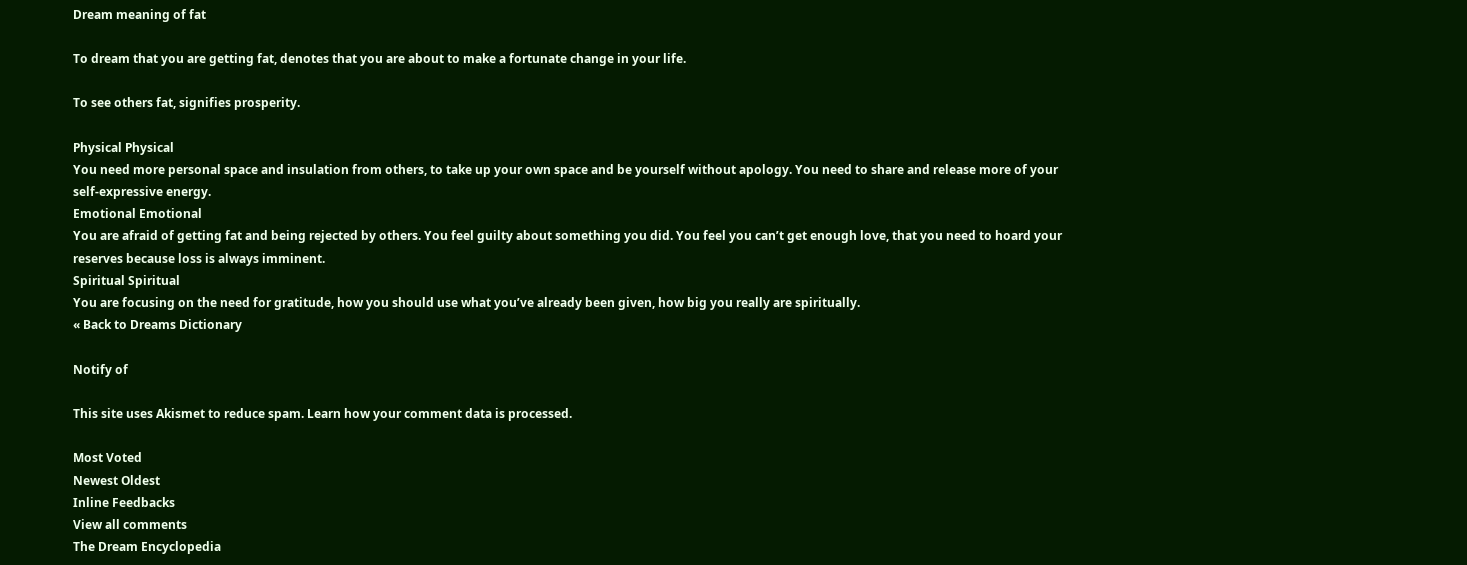Dream meaning of fat

To dream that you are getting fat, denotes that you are about to make a fortunate change in your life.

To see others fat, signifies prosperity.

Physical Physical
You need more personal space and insulation from others, to take up your own space and be yourself without apology. You need to share and release more of your self-expressive energy.
Emotional Emotional
You are afraid of getting fat and being rejected by others. You feel guilty about something you did. You feel you can’t get enough love, that you need to hoard your reserves because loss is always imminent.
Spiritual Spiritual
You are focusing on the need for gratitude, how you should use what you’ve already been given, how big you really are spiritually.
« Back to Dreams Dictionary

Notify of

This site uses Akismet to reduce spam. Learn how your comment data is processed.

Most Voted
Newest Oldest
Inline Feedbacks
View all comments
The Dream Encyclopedia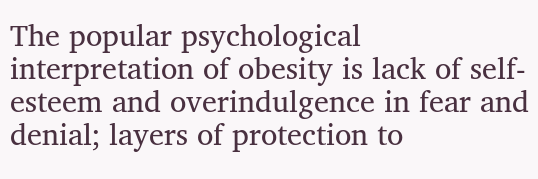The popular psychological interpretation of obesity is lack of self-esteem and overindulgence in fear and denial; layers of protection to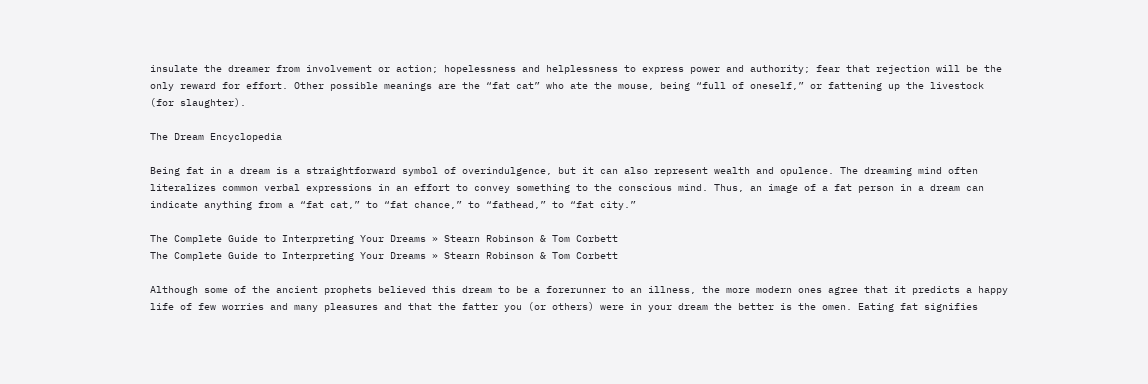insulate the dreamer from involvement or action; hopelessness and helplessness to express power and authority; fear that rejection will be the only reward for effort. Other possible meanings are the “fat cat” who ate the mouse, being “full of oneself,” or fattening up the livestock (for slaughter).

The Dream Encyclopedia

Being fat in a dream is a straightforward symbol of overindulgence, but it can also represent wealth and opulence. The dreaming mind often literalizes common verbal expressions in an effort to convey something to the conscious mind. Thus, an image of a fat person in a dream can indicate anything from a “fat cat,” to “fat chance,” to “fathead,” to “fat city.”

The Complete Guide to Interpreting Your Dreams » Stearn Robinson & Tom Corbett
The Complete Guide to Interpreting Your Dreams » Stearn Robinson & Tom Corbett

Although some of the ancient prophets believed this dream to be a forerunner to an illness, the more modern ones agree that it predicts a happy life of few worries and many pleasures and that the fatter you (or others) were in your dream the better is the omen. Eating fat signifies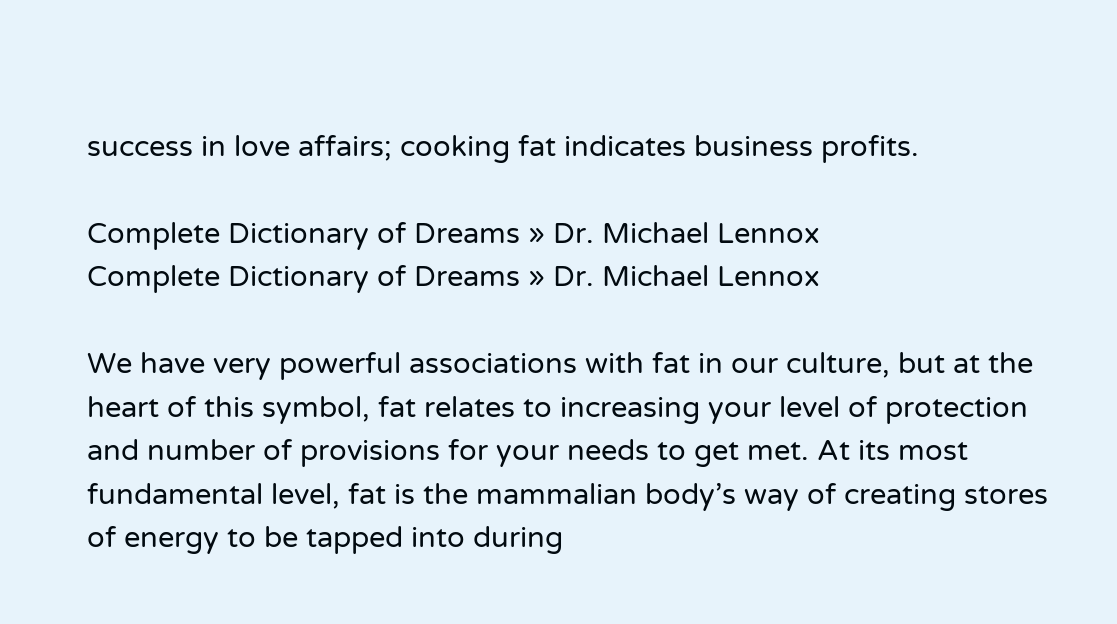success in love affairs; cooking fat indicates business profits.

Complete Dictionary of Dreams » Dr. Michael Lennox
Complete Dictionary of Dreams » Dr. Michael Lennox

We have very powerful associations with fat in our culture, but at the heart of this symbol, fat relates to increasing your level of protection and number of provisions for your needs to get met. At its most fundamental level, fat is the mammalian body’s way of creating stores of energy to be tapped into during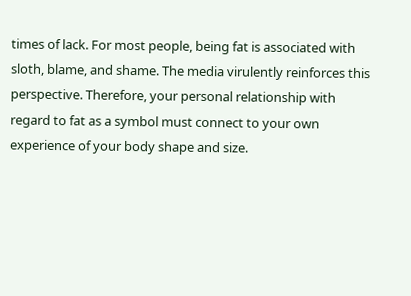times of lack. For most people, being fat is associated with sloth, blame, and shame. The media virulently reinforces this perspective. Therefore, your personal relationship with regard to fat as a symbol must connect to your own experience of your body shape and size.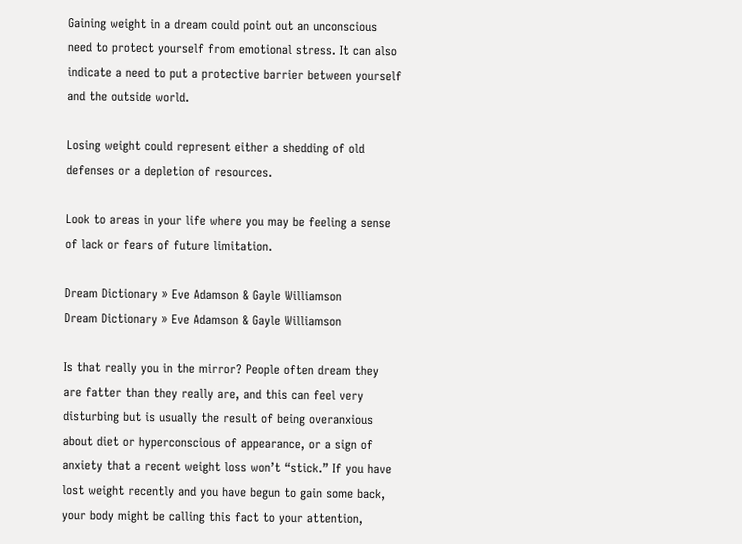Gaining weight in a dream could point out an unconscious need to protect yourself from emotional stress. It can also indicate a need to put a protective barrier between yourself and the outside world.

Losing weight could represent either a shedding of old defenses or a depletion of resources.

Look to areas in your life where you may be feeling a sense of lack or fears of future limitation.

Dream Dictionary » Eve Adamson & Gayle Williamson
Dream Dictionary » Eve Adamson & Gayle Williamson

Is that really you in the mirror? People often dream they are fatter than they really are, and this can feel very disturbing but is usually the result of being overanxious about diet or hyperconscious of appearance, or a sign of anxiety that a recent weight loss won’t “stick.” If you have lost weight recently and you have begun to gain some back, your body might be calling this fact to your attention,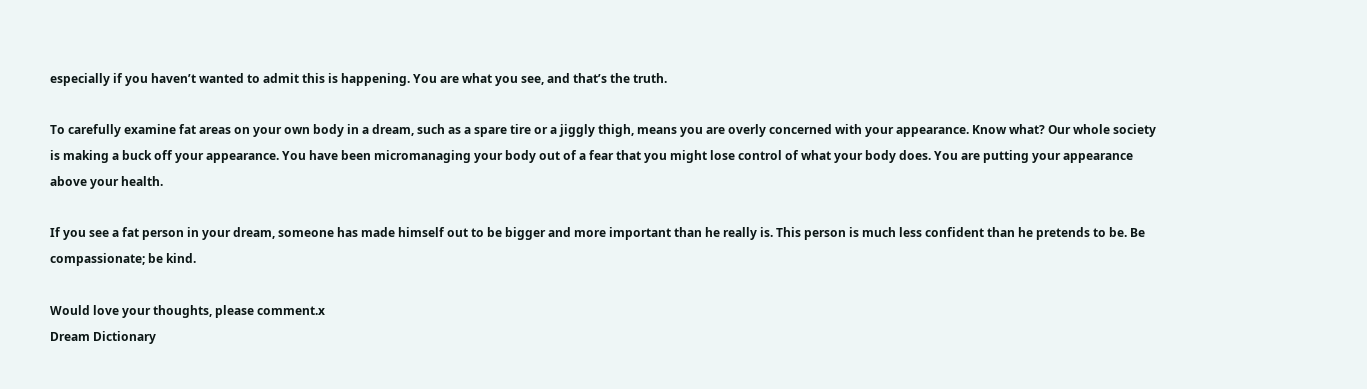especially if you haven’t wanted to admit this is happening. You are what you see, and that’s the truth.

To carefully examine fat areas on your own body in a dream, such as a spare tire or a jiggly thigh, means you are overly concerned with your appearance. Know what? Our whole society is making a buck off your appearance. You have been micromanaging your body out of a fear that you might lose control of what your body does. You are putting your appearance above your health.

If you see a fat person in your dream, someone has made himself out to be bigger and more important than he really is. This person is much less confident than he pretends to be. Be compassionate; be kind.

Would love your thoughts, please comment.x
Dream Dictionary